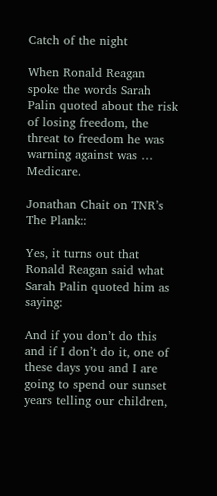Catch of the night

When Ronald Reagan spoke the words Sarah Palin quoted about the risk of losing freedom, the threat to freedom he was warning against was … Medicare.

Jonathan Chait on TNR’s The Plank::

Yes, it turns out that Ronald Reagan said what Sarah Palin quoted him as saying:

And if you don’t do this and if I don’t do it, one of these days you and I are going to spend our sunset years telling our children,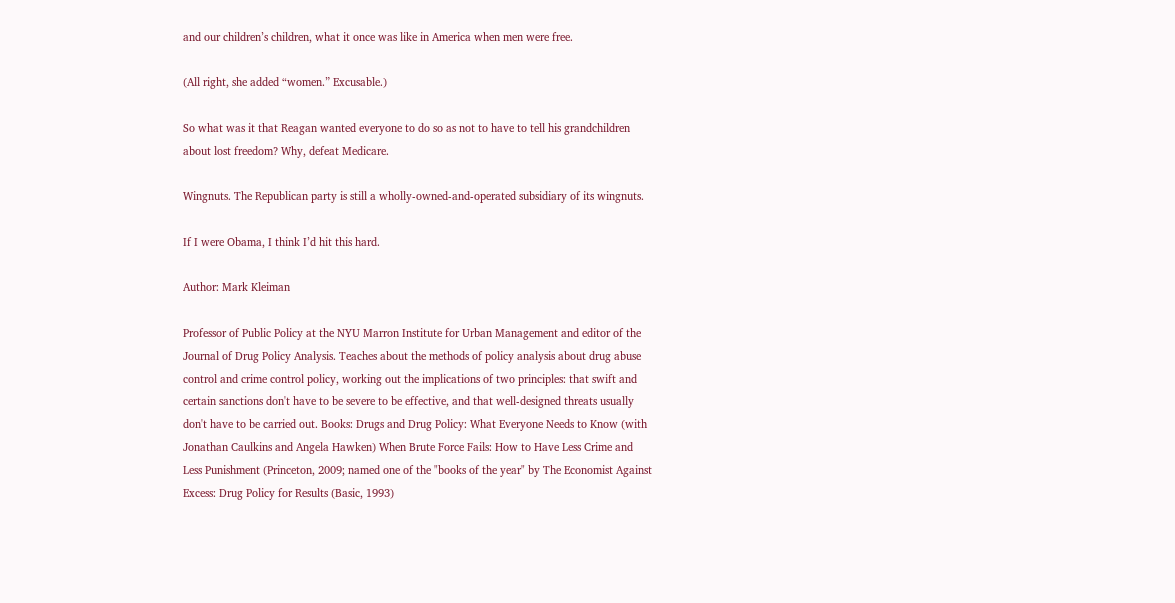and our children’s children, what it once was like in America when men were free.

(All right, she added “women.” Excusable.)

So what was it that Reagan wanted everyone to do so as not to have to tell his grandchildren about lost freedom? Why, defeat Medicare.

Wingnuts. The Republican party is still a wholly-owned-and-operated subsidiary of its wingnuts.

If I were Obama, I think I’d hit this hard.

Author: Mark Kleiman

Professor of Public Policy at the NYU Marron Institute for Urban Management and editor of the Journal of Drug Policy Analysis. Teaches about the methods of policy analysis about drug abuse control and crime control policy, working out the implications of two principles: that swift and certain sanctions don't have to be severe to be effective, and that well-designed threats usually don't have to be carried out. Books: Drugs and Drug Policy: What Everyone Needs to Know (with Jonathan Caulkins and Angela Hawken) When Brute Force Fails: How to Have Less Crime and Less Punishment (Princeton, 2009; named one of the "books of the year" by The Economist Against Excess: Drug Policy for Results (Basic, 1993)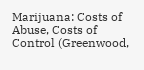Marijuana: Costs of Abuse, Costs of Control (Greenwood,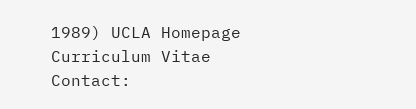1989) UCLA Homepage Curriculum Vitae Contact: